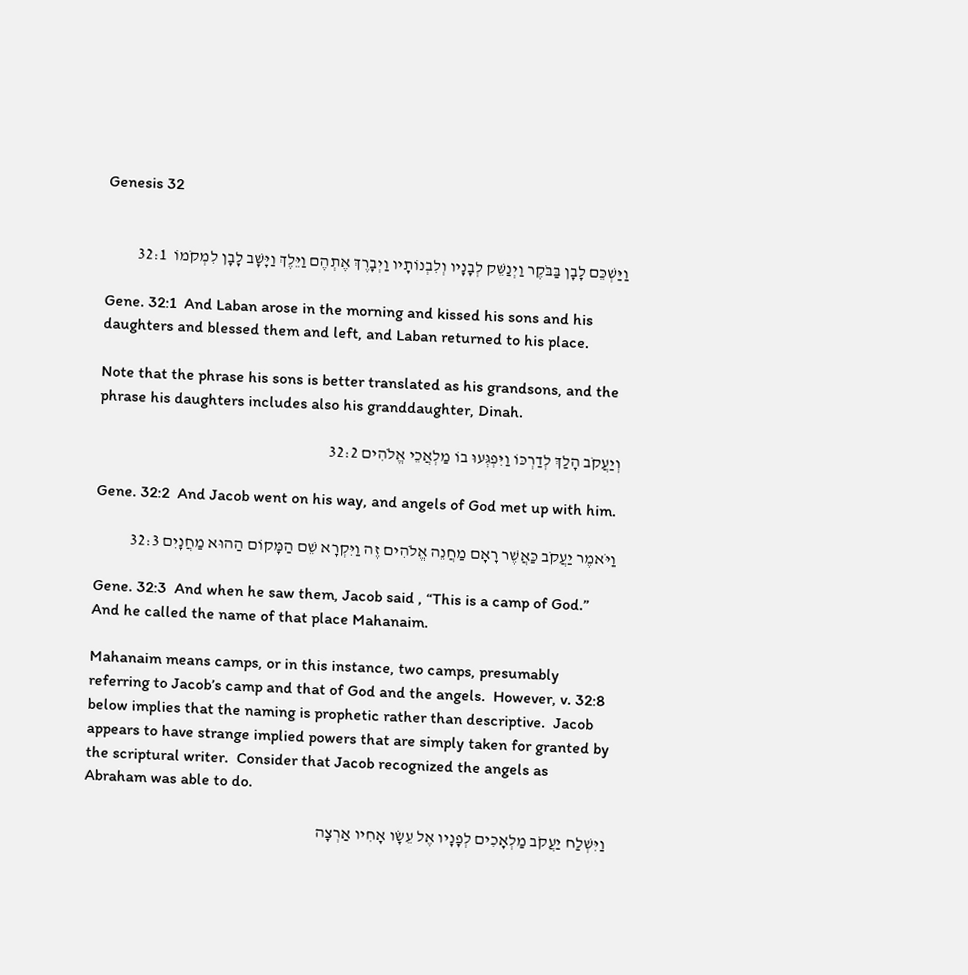Genesis 32


וַיַּשְׁכֵּם לָבָן בַּבֹּקֶר וַיְנַשֵּׁק לְבָנָיו וְלִבְנוֹתָיו וַיְבָרֶךְ אֶתְהֶם וַיֵּלֶךְ וַיָּשָׁב לָבָן לִמְקֹמוֹ  32:1

Gene. 32:1  And Laban arose in the morning and kissed his sons and his daughters and blessed them and left, and Laban returned to his place.

Note that the phrase his sons is better translated as his grandsons, and the phrase his daughters includes also his granddaughter, Dinah.

וְיַעֲקֹב הָלַךְ לְדַרְכּוֹ וַיִּפְגְּעוּ בוֹ מַלְאֲכֵי אֱלֹהִים 32:2

Gene. 32:2  And Jacob went on his way, and angels of God met up with him.

וַיֹּאמֶר יַעֲקֹב כַּאֲשֶׁר רָאָם מַחֲנֵה אֱלֹהִים זֶה וַיִּקְרָא שֵׁם הַמָּקוֹם הַהוּא מַחֲנָיִם 32:3

Gene. 32:3  And when he saw them, Jacob said , “This is a camp of God.”  And he called the name of that place Mahanaim.

Mahanaim means camps, or in this instance, two camps, presumably referring to Jacob’s camp and that of God and the angels.  However, v. 32:8 below implies that the naming is prophetic rather than descriptive.  Jacob appears to have strange implied powers that are simply taken for granted by the scriptural writer.  Consider that Jacob recognized the angels as Abraham was able to do.

וַיִּשְׁלַח יַעֲקֹב מַלְאָכִים לְפָנָיו אֶל עֵשָׂו אָחִיו אַרְצָה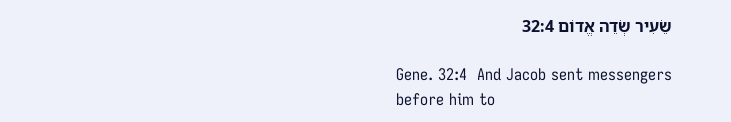שֵׂעִיר שְׂדֵה אֱדוֹם 32:4

Gene. 32:4  And Jacob sent messengers before him to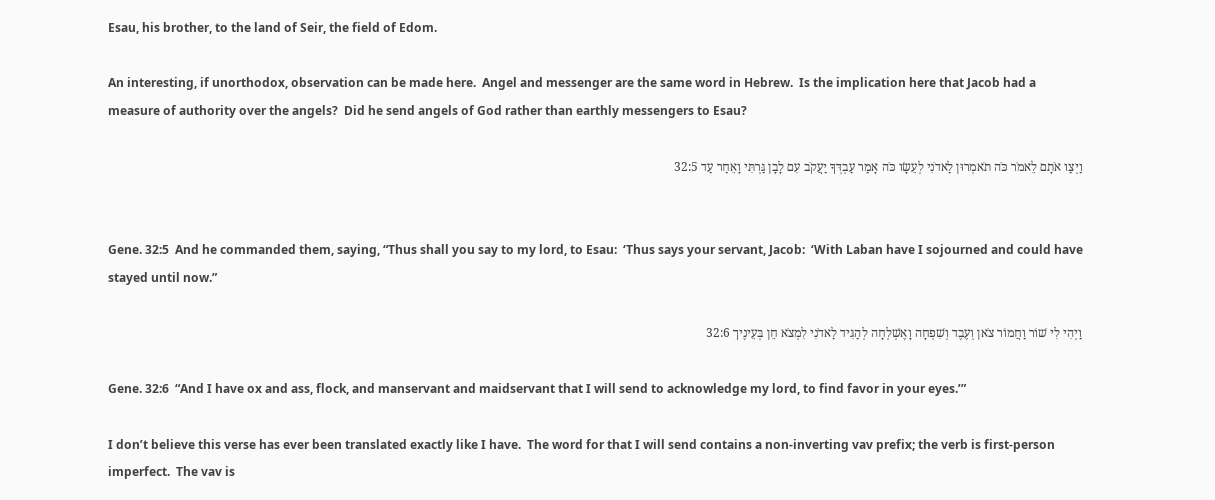Esau, his brother, to the land of Seir, the field of Edom.

An interesting, if unorthodox, observation can be made here.  Angel and messenger are the same word in Hebrew.  Is the implication here that Jacob had a measure of authority over the angels?  Did he send angels of God rather than earthly messengers to Esau?

וַיְצַו אֹתָם לֵאמֹר כֹּה תֹאמְרוּן לַאדֹנִי לְעֵשָׂו כֹּה אָמַר עַבְדְּךָ יַעֲקֹב עִם לָבָן גַּרְתִּי וָאֵחַר עַד 32:5


Gene. 32:5  And he commanded them, saying, “Thus shall you say to my lord, to Esau:  ‘Thus says your servant, Jacob:  ‘With Laban have I sojourned and could have stayed until now.”

וַיְהִי לִי שׁוֹר וַחֲמוֹר צֹאן וְעֶבֶד וְשִׁפְחָה וָאֶשְׁלְחָה לְהַגִּיד לַאדֹנִי לִמְצֹא חֵן בְּעֵינֶיך 32:6

Gene. 32:6  “And I have ox and ass, flock, and manservant and maidservant that I will send to acknowledge my lord, to find favor in your eyes.’”

I don’t believe this verse has ever been translated exactly like I have.  The word for that I will send contains a non-inverting vav prefix; the verb is first-person imperfect.  The vav is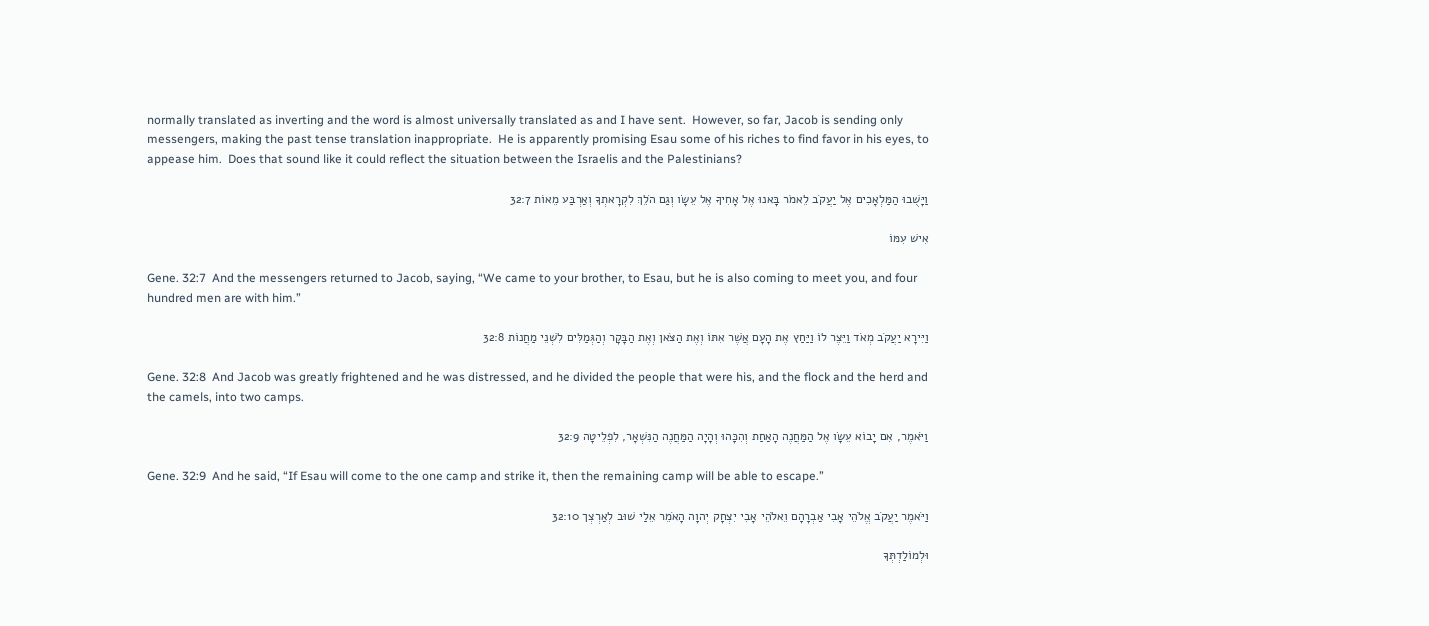normally translated as inverting and the word is almost universally translated as and I have sent.  However, so far, Jacob is sending only messengers, making the past tense translation inappropriate.  He is apparently promising Esau some of his riches to find favor in his eyes, to appease him.  Does that sound like it could reflect the situation between the Israelis and the Palestinians?

וַיָּשֻׁבוּ הַמַּלְאָכִים אֶל יַעֲקֹב לֵאמֹר בָּאנוּ אֶל אָחִיךָ אֶל עֵשָׂו וְגַם הֹלֵךְ לִקְרָאתְךָ וְאַרְבַּע מֵאוֹת 32:7

אִישׁ עִמּוֹ

Gene. 32:7  And the messengers returned to Jacob, saying, “We came to your brother, to Esau, but he is also coming to meet you, and four hundred men are with him.”

וַיִּירָא יַעֲקֹב מְאֹד וַיֵּצֶר לוֹ וַיַּחַץ אֶת הָעָם אֲשֶׁר אִתּוֹ וְאֶת הַצֹּאן וְאֶת הַבָּקָר וְהַגְּמַלִּים לִשְׁנֵי מַחֲנוֹת 32:8

Gene. 32:8  And Jacob was greatly frightened and he was distressed, and he divided the people that were his, and the flock and the herd and the camels, into two camps.

וַיֹּאמֶר, אִם יָבוֹא עֵשָׂו אֶל הַמַּחֲנֶה הָאַחַת וְהִכָּהוּ וְהָיָה הַמַּחֲנֶה הַנִּשְׁאָר, לִפְלֵיטָה 32:9

Gene. 32:9  And he said, “If Esau will come to the one camp and strike it, then the remaining camp will be able to escape.”

וַיֹּאמֶר יַעֲקֹב אֱלֹהֵי אָבִי אַבְרָהָם וֵאלֹהֵי אָבִי יִצְחָק יְהוָה הָאֹמֵר אֵלַי שׁוּב לְאַרְצְך 32:10

וּלְמוֹלַדְתְּךָ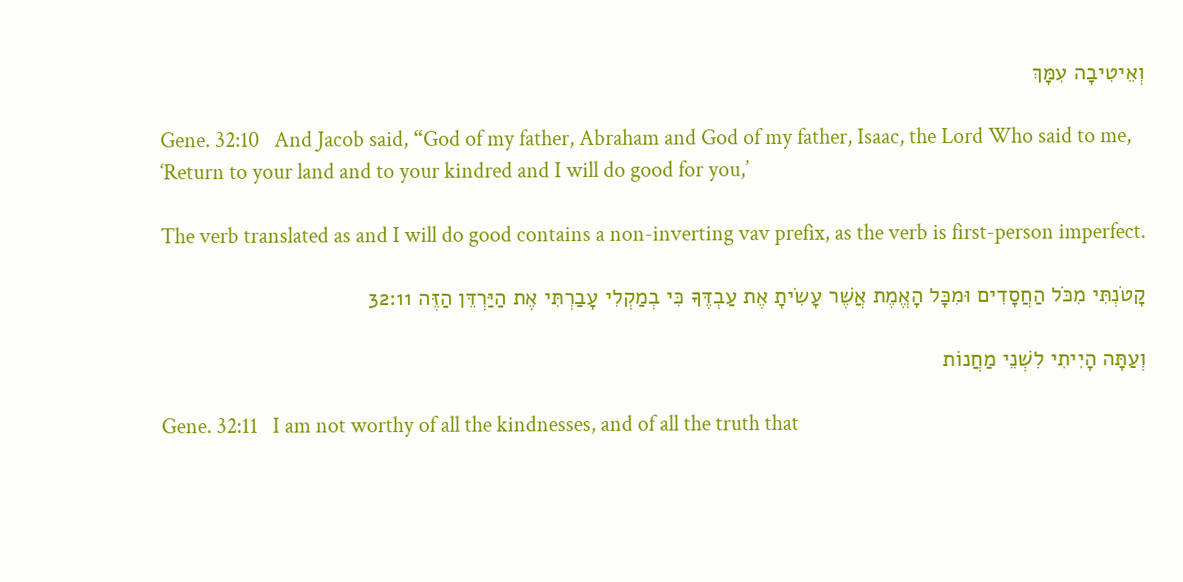וְאֵיטִיבָה עִמָּךְ

Gene. 32:10   And Jacob said, “God of my father, Abraham and God of my father, Isaac, the Lord Who said to me, ‘Return to your land and to your kindred and I will do good for you,’

The verb translated as and I will do good contains a non-inverting vav prefix, as the verb is first-person imperfect.

קָטֹנְתִּי מִכֹּל הַחֲסָדִים וּמִכָּל הָאֱמֶת אֲשֶׁר עָשִׂיתָ אֶת עַבְדֶּךָ כִּי בְמַקְלִי עָבַרְתִּי אֶת הַיַּרְדֵּן הַזֶּה 32:11

וְעַתָּה הָיִיתִי לִשְׁנֵי מַחֲנוֹת

Gene. 32:11   I am not worthy of all the kindnesses, and of all the truth that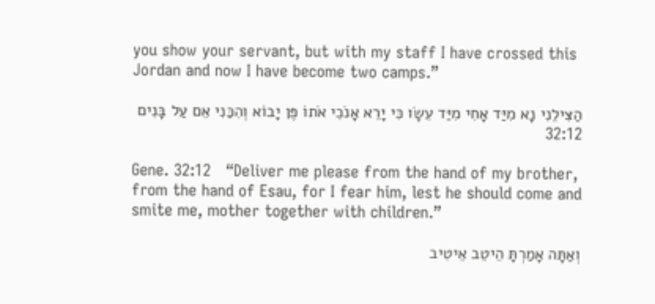you show your servant, but with my staff I have crossed this Jordan and now I have become two camps.”

הַצִּילֵנִי נָא מִיַּד אָחִי מִיַּד עֵשָׂו כִּי יָרֵא אָנֹכִי אֹתוֹ פֶּן יָבוֹא וְהִכַּנִי אֵם עַל בָּנִים 32:12

Gene. 32:12   “Deliver me please from the hand of my brother, from the hand of Esau, for I fear him, lest he should come and smite me, mother together with children.”

וְאַתָּה אָמַרְתָּ הֵיטֵב אֵיטִיב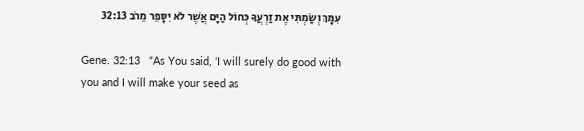עִמָּךְ וְשַׂמְתִּי אֶת זַרְעֲךָ כְּחוֹל הַיָּם אֲשֶׁר לֹא יִסָּפֵר מֵרֹב 32:13

Gene. 32:13   “As You said, ‘I will surely do good with you and I will make your seed as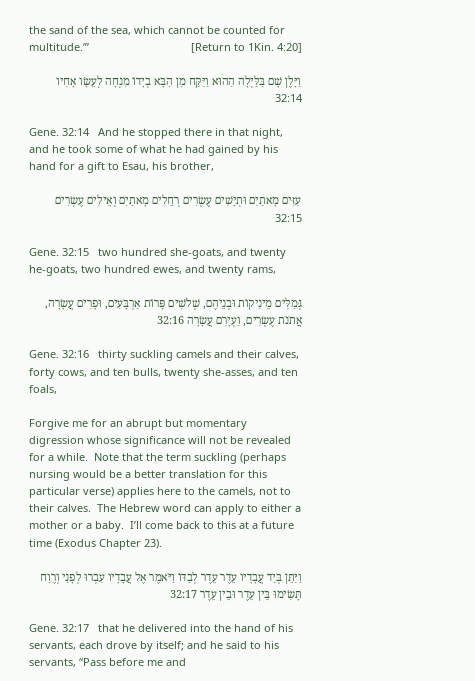the sand of the sea, which cannot be counted for multitude.’”                                  [Return to 1Kin. 4:20]

וַיָּלֶן שָׁם בַּלַּיְלָה הַהוּא וַיִּקַּח מִן הַבָּא בְיָדוֹ מִנְחָה לְעֵשָׂו אָחִיו 32:14

Gene. 32:14   And he stopped there in that night, and he took some of what he had gained by his hand for a gift to Esau, his brother,

עִזִּים מָאתַיִם וּתְיָשִׁים עֶשְׂרִים רְחֵלִים מָאתַיִם וְאֵילִים עֶשְׂרִים 32:15

Gene. 32:15   two hundred she-goats, and twenty he-goats, two hundred ewes, and twenty rams,

גְּמַלִּים מֵינִיקוֹת וּבְנֵיהֶם, שְׁלֹשִׁים פָּרוֹת אַרְבָּעִים, וּפָרִים עֲשָׂרָה, אֲתֹנֹת עֶשְׂרִים, וַעְיָרִם עֲשָׂרָה 32:16

Gene. 32:16   thirty suckling camels and their calves, forty cows, and ten bulls, twenty she-asses, and ten foals,

Forgive me for an abrupt but momentary digression whose significance will not be revealed for a while.  Note that the term suckling (perhaps nursing would be a better translation for this particular verse) applies here to the camels, not to their calves.  The Hebrew word can apply to either a mother or a baby.  I’ll come back to this at a future time (Exodus Chapter 23).

וַיִּתֵּן בְּיַד עֲבָדָיו עֵדֶר עֵדֶר לְבַדּוֹ וַיֹּאמֶר אֶל עֲבָדָיו עִבְרוּ לְפָנַי וְרֶוַח תָּשִׂימוּ בֵּין עֵדֶר וּבֵין עֵדֶר 32:17

Gene. 32:17   that he delivered into the hand of his servants, each drove by itself; and he said to his servants, “Pass before me and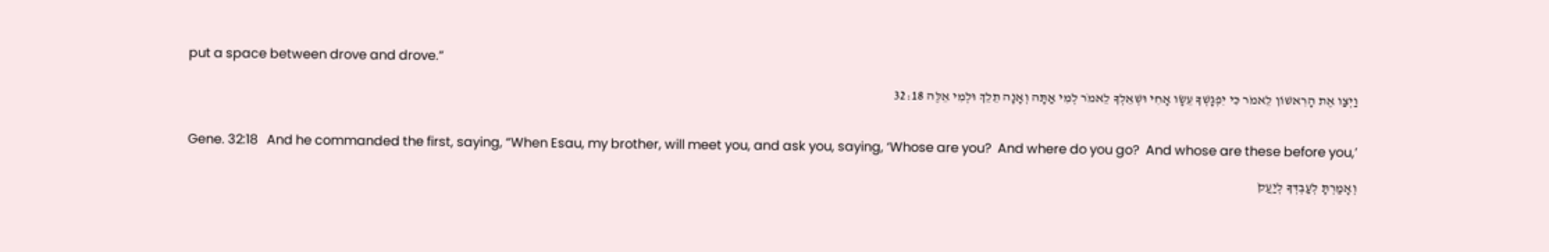put a space between drove and drove.”

וַיְצַו אֶת הָרִאשׁוֹן לֵאמֹר כִּי יִפְגָשְׁךָ עֵשָׂו אָחִי וּשְׁאֵלְךָ לֵאמֹר לְמִי אַתָּה וְאָנָה תֵלֵךְ וּלְמִי אֵלֶּה 32:18


Gene. 32:18   And he commanded the first, saying, “When Esau, my brother, will meet you, and ask you, saying, ‘Whose are you?  And where do you go?  And whose are these before you,’

וְאָמַרְתָּ לְעַבְדְּךָ לְיַעֲקֹ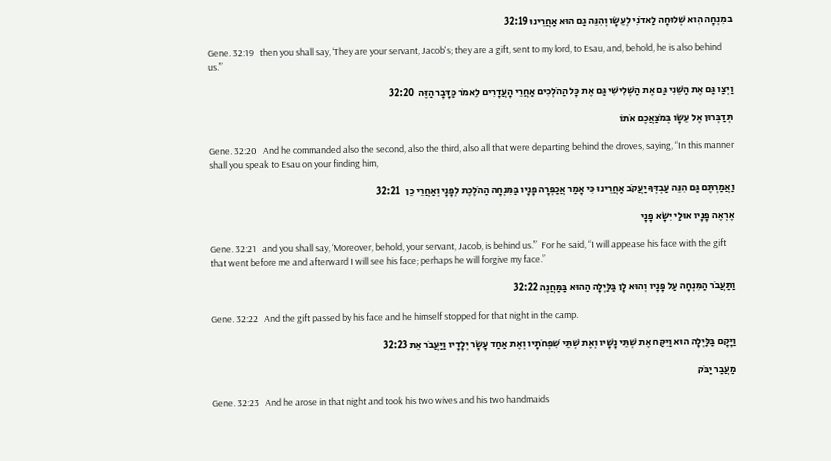במִנְחָה הִוא שְׁלוּחָה לַאדֹנִי לְעֵשָׂו וְהִנֵּה גַם הוּא אַחֲרֵינוּ 32:19

Gene. 32:19   then you shall say, ‘They are your servant, Jacob's; they are a gift, sent to my lord, to Esau, and, behold, he is also behind us.’”

וַיְצַו גַּם אֶת הַשֵּׁנִי גַּם אֶת הַשְּׁלִישִׁי גַּם אֶת כָּל הַהֹלְכִים אַחֲרֵי הָעֲדָרִים לֵאמֹר כַּדָּבָר הַזֶּה  32:20

תְּדַבְּרוּן אֶל עֵשָׂו בְּמֹצַאֲכֶם אֹתוֹ

Gene. 32:20   And he commanded also the second, also the third, also all that were departing behind the droves, saying, “In this manner shall you speak to Esau on your finding him,

וַאֲמַרְתֶּם גַּם הִנֵּה עַבְדְּךָ יַעֲקֹב אַחֲרֵינוּ כִּי אָמַר אֲכַפְּרָה פָנָיו בַּמִּנְחָה הַהֹלֶכֶת לְפָנָי וְאַחֲרֵי כֵן   32:21

אֶרְאֶה פָנָיו אוּלַי יִשָּׂא פָנָי

Gene. 32:21   and you shall say, ‘Moreover, behold, your servant, Jacob, is behind us.’”  For he said, “I will appease his face with the gift that went before me and afterward I will see his face; perhaps he will forgive my face.”

וַתַּעֲבֹר הַמִּנְחָה עַל פָּנָיו וְהוּא לָן בַּלַּיְלָה הַהוּא בַּמַּחֲנֶה 32:22

Gene. 32:22   And the gift passed by his face and he himself stopped for that night in the camp.

וַיָּקָם בַּלַּיְלָה הוּא וַיִּקַּח אֶת שְׁתֵּי נָשָׁיו וְאֶת שְׁתֵּי שִׁפְחֹתָיו וְאֶת אַחַד עָשָׂר יְלָדָיו וַיַּעֲבֹר אֵת 32:23

מַעֲבַר יַבֹּק

Gene. 32:23   And he arose in that night and took his two wives and his two handmaids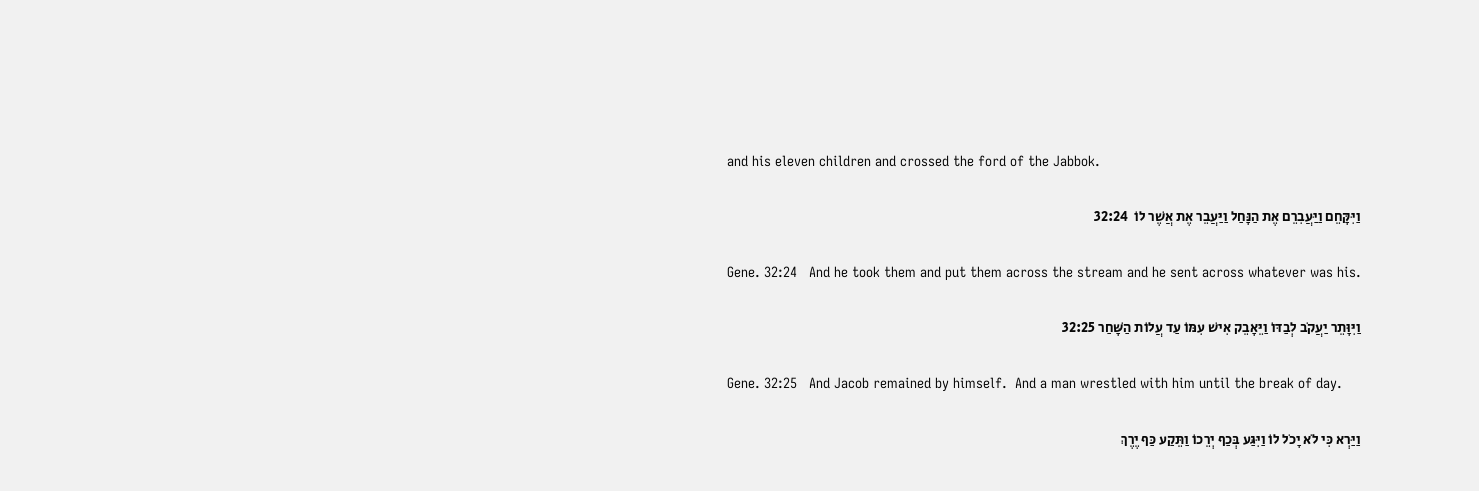and his eleven children and crossed the ford of the Jabbok.

וַיִּקָּחֵם וַיַּעֲבִרֵם אֶת הַנָּחַל וַיַּעֲבֵר אֶת אֲשֶׁר לוֹ  32:24

Gene. 32:24   And he took them and put them across the stream and he sent across whatever was his.

וַיִּוָּתֵר יַעֲקֹב לְבַדּוֹ וַיֵּאָבֵק אִישׁ עִמּוֹ עַד עֲלוֹת הַשָּׁחַר 32:25

Gene. 32:25   And Jacob remained by himself.  And a man wrestled with him until the break of day.

וַיַּרְא כִּי לֹא יָכֹל לוֹ וַיִּגַּע בְּכַף יְרֵכוֹ וַתֵּקַע כַּף יֶרֶךְ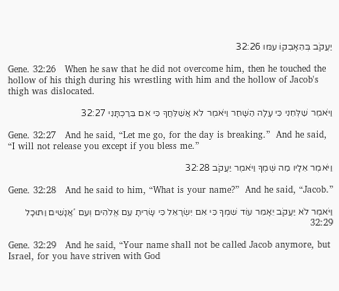יַעֲקֹב בְּהֵאָבְקוֹ עִמּו 32:26

Gene. 32:26   When he saw that he did not overcome him, then he touched the hollow of his thigh during his wrestling with him and the hollow of Jacob's thigh was dislocated.

וַיֹּאמֶר שַׁלְּחֵנִי כִּי עָלָה הַשָּׁחַר וַיֹּאמֶר לֹא אֲשַׁלֵּחֲךָ כִּי אִם בֵּרַכְתָּנִי 32:27

Gene. 32:27   And he said, “Let me go, for the day is breaking.”  And he said, “I will not release you except if you bless me.”

וַיֹּאמֶר אֵלָיו מַה שְּׁמֶךָ וַיֹּאמֶר יַעֲקֹב 32:28

Gene. 32:28   And he said to him, “What is your name?”  And he said, “Jacob.”

וַיֹּאמֶר לֹא יַעֲקֹב יֵאָמֵר עוֹד שִׁמְךָ כִּי אִם יִשְׂרָאֵל כִּי שָׂרִיתָ עִם אֱלֹהִים וְעִם ‘אֲנָשִׁים וַתּוּכָל 32:29

Gene. 32:29   And he said, “Your name shall not be called Jacob anymore, but Israel, for you have striven with God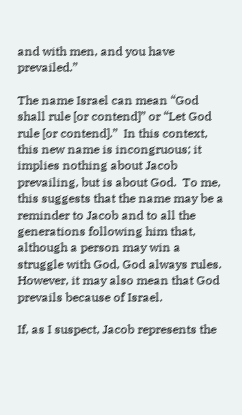and with men, and you have prevailed.”

The name Israel can mean “God shall rule [or contend]” or “Let God rule [or contend].”  In this context, this new name is incongruous; it implies nothing about Jacob prevailing, but is about God.  To me, this suggests that the name may be a reminder to Jacob and to all the generations following him that, although a person may win a struggle with God, God always rules.  However, it may also mean that God prevails because of Israel.

If, as I suspect, Jacob represents the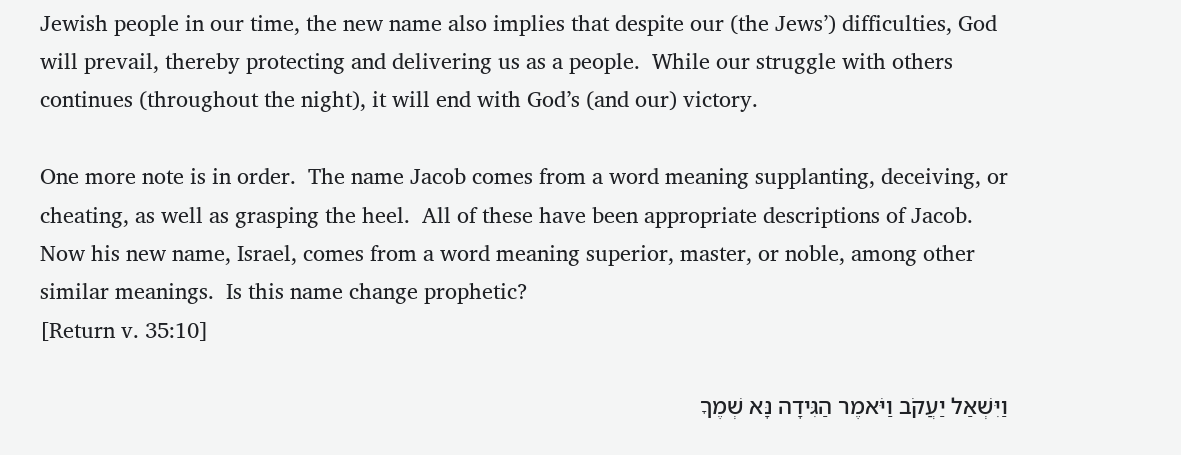Jewish people in our time, the new name also implies that despite our (the Jews’) difficulties, God will prevail, thereby protecting and delivering us as a people.  While our struggle with others continues (throughout the night), it will end with God’s (and our) victory.

One more note is in order.  The name Jacob comes from a word meaning supplanting, deceiving, or cheating, as well as grasping the heel.  All of these have been appropriate descriptions of Jacob.  Now his new name, Israel, comes from a word meaning superior, master, or noble, among other similar meanings.  Is this name change prophetic?                                                                                                        [Return v. 35:10]

וַיִּשְׁאַל יַעֲקֹב וַיֹּאמֶר הַגִּידָה נָּא שְׁמֶךָ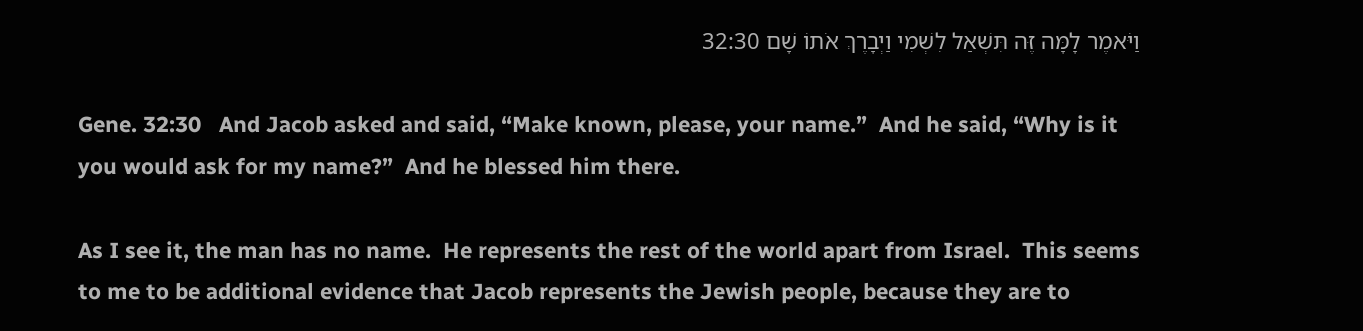וַיֹּאמֶר לָמָּה זֶּה תִּשְׁאַל לִשְׁמִי וַיְבָרֶךְ אֹתוֹ שָׁם 32:30

Gene. 32:30   And Jacob asked and said, “Make known, please, your name.”  And he said, “Why is it you would ask for my name?”  And he blessed him there.

As I see it, the man has no name.  He represents the rest of the world apart from Israel.  This seems to me to be additional evidence that Jacob represents the Jewish people, because they are to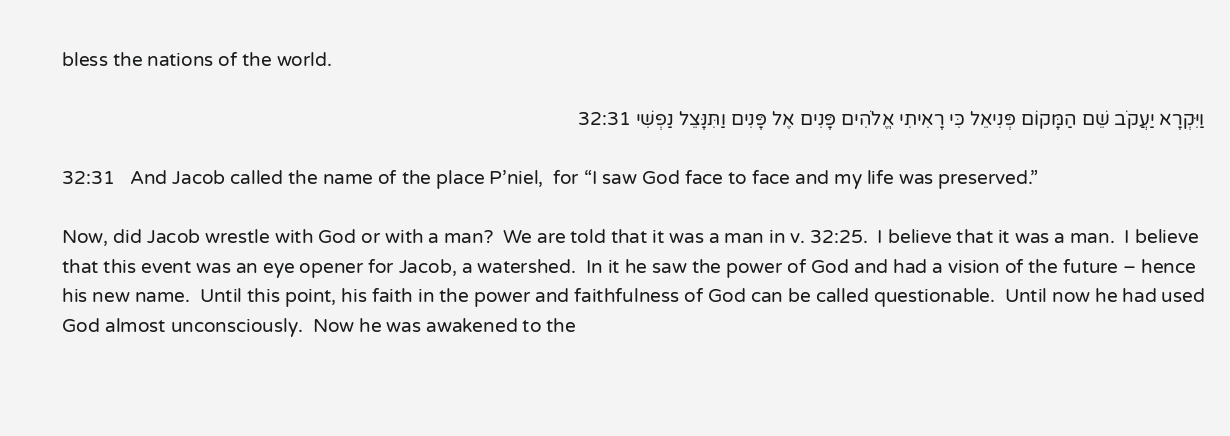bless the nations of the world.

וַיִּקְרָא יַעֲקֹב שֵׁם הַמָּקוֹם פְּנִיאֵל כִּי רָאִיתִי אֱלֹהִים פָּנִים אֶל פָּנִים וַתִּנָּצֵל נַפְשִׁי 32:31

32:31   And Jacob called the name of the place P’niel,  for “I saw God face to face and my life was preserved.”

Now, did Jacob wrestle with God or with a man?  We are told that it was a man in v. 32:25.  I believe that it was a man.  I believe that this event was an eye opener for Jacob, a watershed.  In it he saw the power of God and had a vision of the future – hence his new name.  Until this point, his faith in the power and faithfulness of God can be called questionable.  Until now he had used God almost unconsciously.  Now he was awakened to the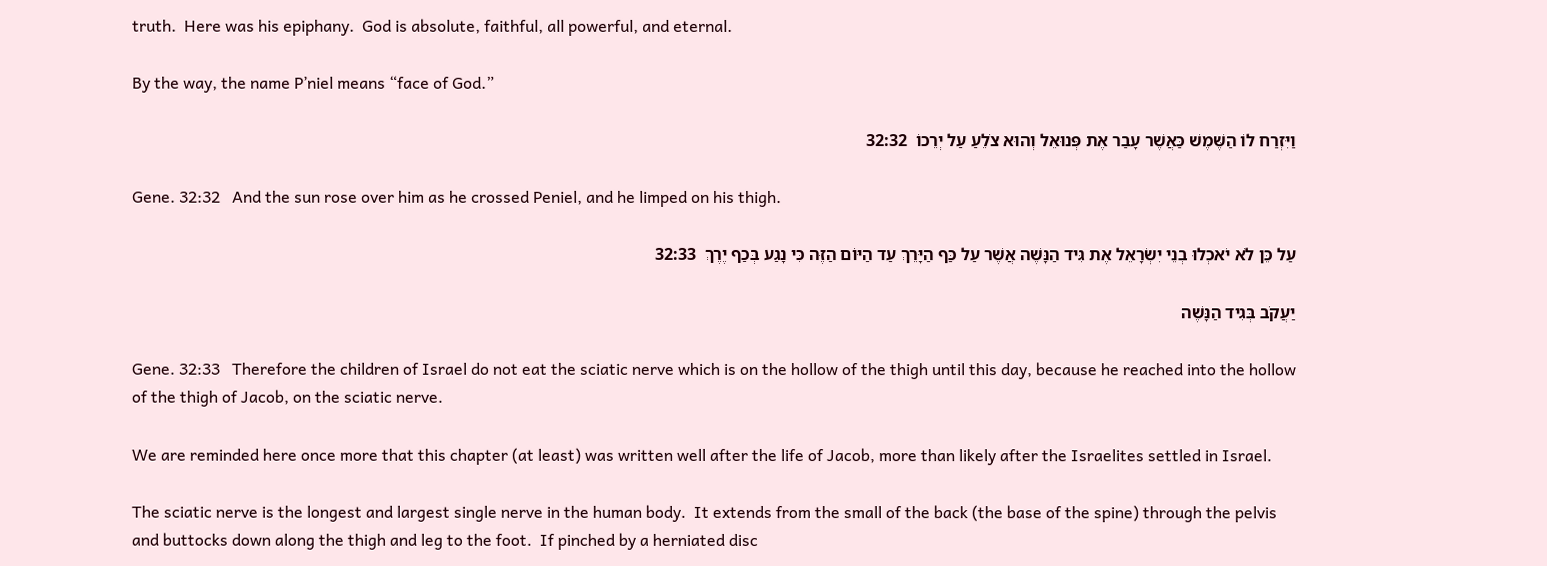truth.  Here was his epiphany.  God is absolute, faithful, all powerful, and eternal.

By the way, the name P’niel means “face of God.”

וַיִּזְרַח לוֹ הַשֶּׁמֶשׁ כַּאֲשֶׁר עָבַר אֶת פְּנוּאֵל וְהוּא צֹלֵעַ עַל יְרֵכוֹ  32:32

Gene. 32:32   And the sun rose over him as he crossed Peniel, and he limped on his thigh.

עַל כֵּן לֹא יֹאכְלוּ בְנֵי יִשְׂרָאֵל אֶת גִּיד הַנָּשֶׁה אֲשֶׁר עַל כַּף הַיָּרֵךְ עַד הַיּוֹם הַזֶּה כִּי נָגַע בְּכַף יֶרֶךְ  32:33

יַעֲקֹב בְּגִיד הַנָּשֶׁה

Gene. 32:33   Therefore the children of Israel do not eat the sciatic nerve which is on the hollow of the thigh until this day, because he reached into the hollow of the thigh of Jacob, on the sciatic nerve.

We are reminded here once more that this chapter (at least) was written well after the life of Jacob, more than likely after the Israelites settled in Israel.

The sciatic nerve is the longest and largest single nerve in the human body.  It extends from the small of the back (the base of the spine) through the pelvis and buttocks down along the thigh and leg to the foot.  If pinched by a herniated disc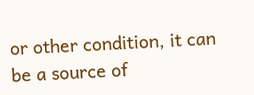or other condition, it can be a source of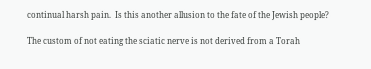continual harsh pain.  Is this another allusion to the fate of the Jewish people?

The custom of not eating the sciatic nerve is not derived from a Torah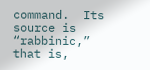command.  Its source is “rabbinic,” that is,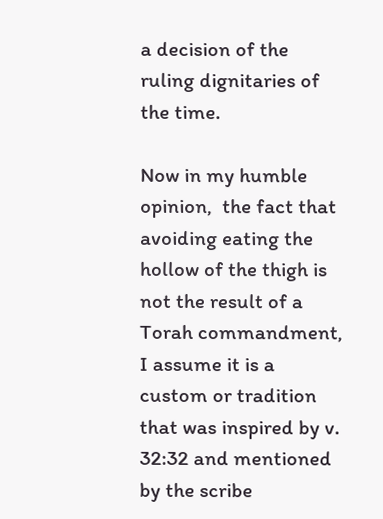a decision of the ruling dignitaries of the time.

Now in my humble opinion,  the fact that avoiding eating the hollow of the thigh is not the result of a Torah commandment, I assume it is a custom or tradition that was inspired by v. 32:32 and mentioned by the scribe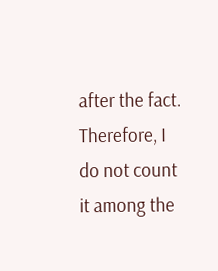after the fact.  Therefore, I do not count it among the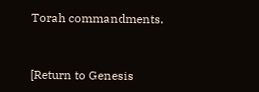Torah commandments.


[Return to Genesis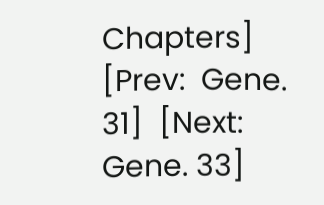Chapters]  [Prev:  Gene. 31]  [Next:  Gene. 33]